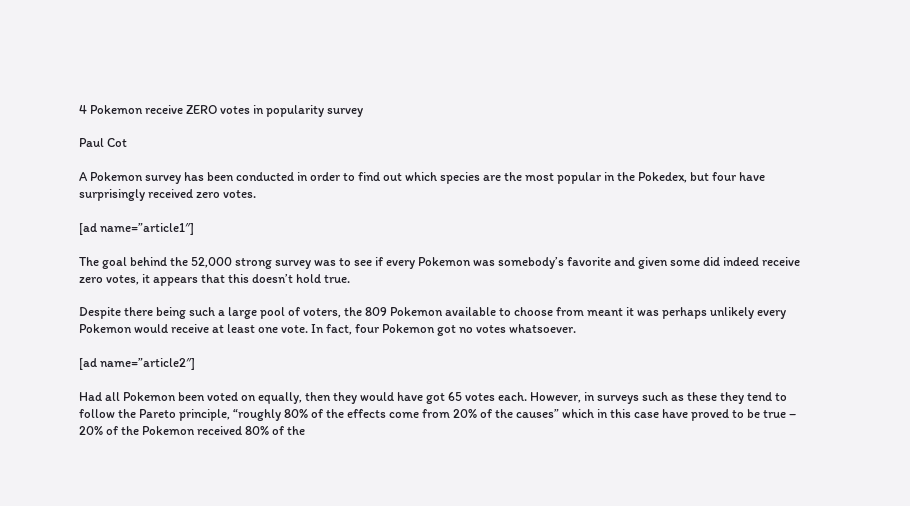4 Pokemon receive ZERO votes in popularity survey

Paul Cot

A Pokemon survey has been conducted in order to find out which species are the most popular in the Pokedex, but four have surprisingly received zero votes.

[ad name=”article1″]

The goal behind the 52,000 strong survey was to see if every Pokemon was somebody’s favorite and given some did indeed receive zero votes, it appears that this doesn’t hold true.

Despite there being such a large pool of voters, the 809 Pokemon available to choose from meant it was perhaps unlikely every Pokemon would receive at least one vote. In fact, four Pokemon got no votes whatsoever.

[ad name=”article2″]

Had all Pokemon been voted on equally, then they would have got 65 votes each. However, in surveys such as these they tend to follow the Pareto principle, “roughly 80% of the effects come from 20% of the causes” which in this case have proved to be true – 20% of the Pokemon received 80% of the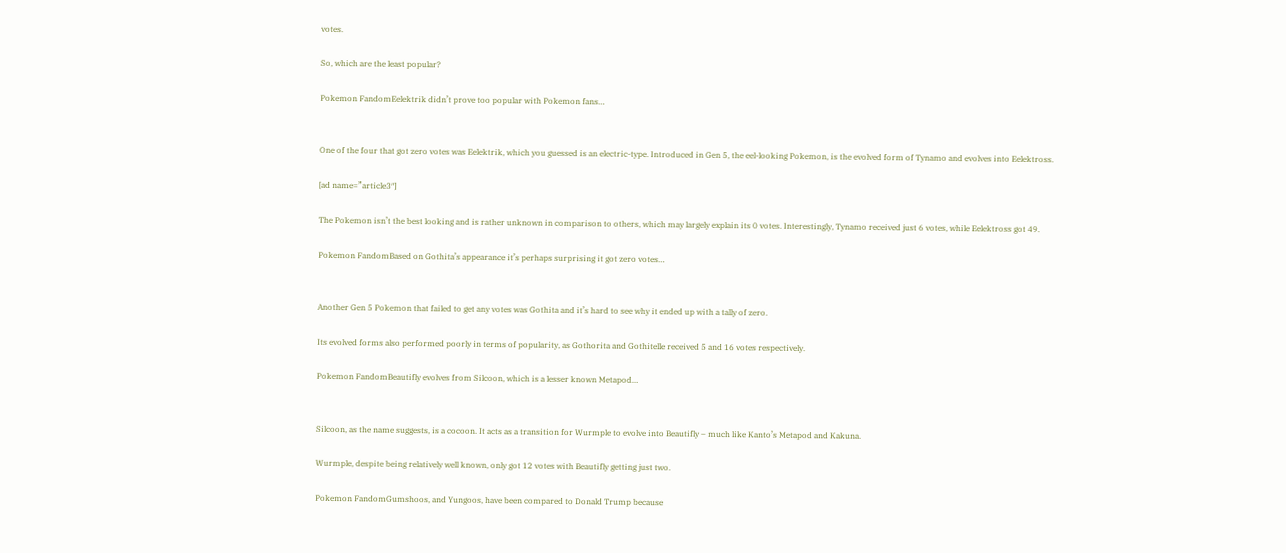votes.

So, which are the least popular?

Pokemon FandomEelektrik didn’t prove too popular with Pokemon fans…


One of the four that got zero votes was Eelektrik, which you guessed is an electric-type. Introduced in Gen 5, the eel-looking Pokemon, is the evolved form of Tynamo and evolves into Eelektross.

[ad name=”article3″]

The Pokemon isn’t the best looking and is rather unknown in comparison to others, which may largely explain its 0 votes. Interestingly, Tynamo received just 6 votes, while Eelektross got 49.

Pokemon FandomBased on Gothita’s appearance it’s perhaps surprising it got zero votes…


Another Gen 5 Pokemon that failed to get any votes was Gothita and it’s hard to see why it ended up with a tally of zero.

Its evolved forms also performed poorly in terms of popularity, as Gothorita and Gothitelle received 5 and 16 votes respectively.

Pokemon FandomBeautifly evolves from Silcoon, which is a lesser known Metapod…


Silcoon, as the name suggests, is a cocoon. It acts as a transition for Wurmple to evolve into Beautifly – much like Kanto’s Metapod and Kakuna.

Wurmple, despite being relatively well known, only got 12 votes with Beautifly getting just two.

Pokemon FandomGumshoos, and Yungoos, have been compared to Donald Trump because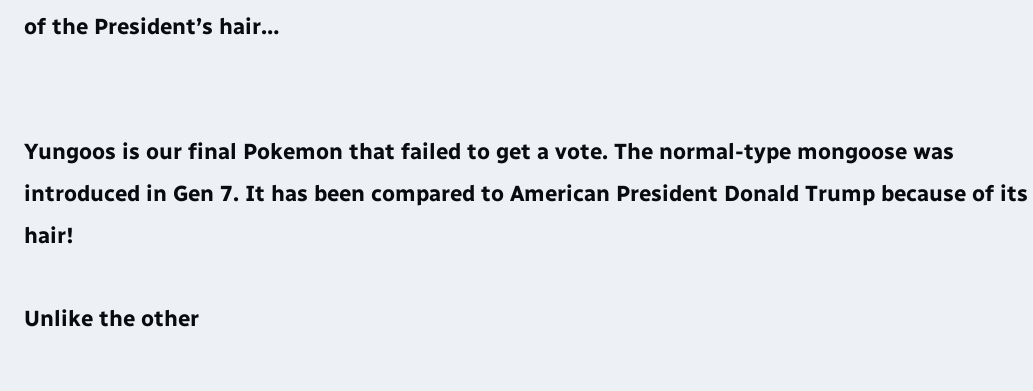of the President’s hair…


Yungoos is our final Pokemon that failed to get a vote. The normal-type mongoose was introduced in Gen 7. It has been compared to American President Donald Trump because of its hair!

Unlike the other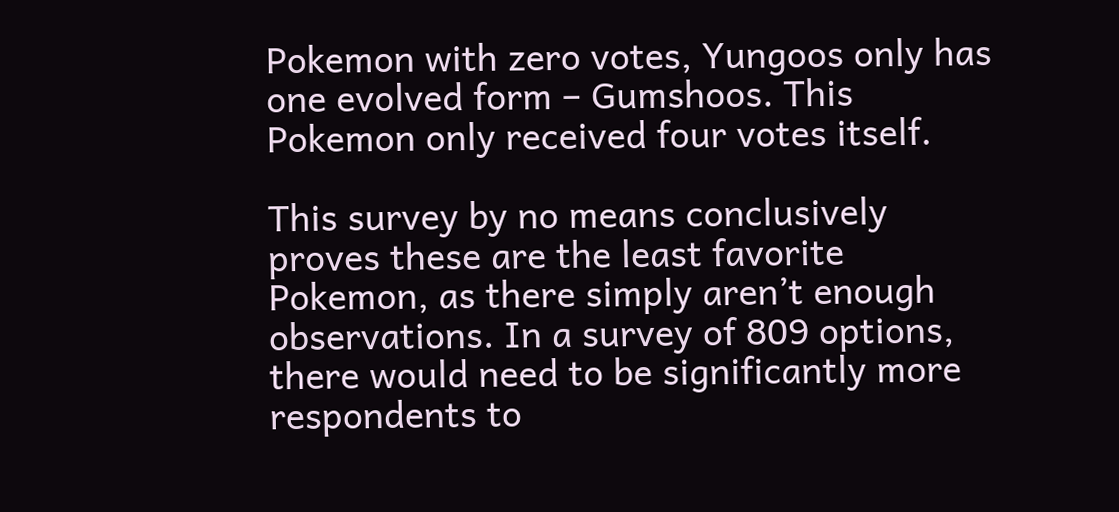Pokemon with zero votes, Yungoos only has one evolved form – Gumshoos. This Pokemon only received four votes itself.

This survey by no means conclusively proves these are the least favorite Pokemon, as there simply aren’t enough observations. In a survey of 809 options, there would need to be significantly more respondents to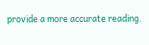provide a more accurate reading.